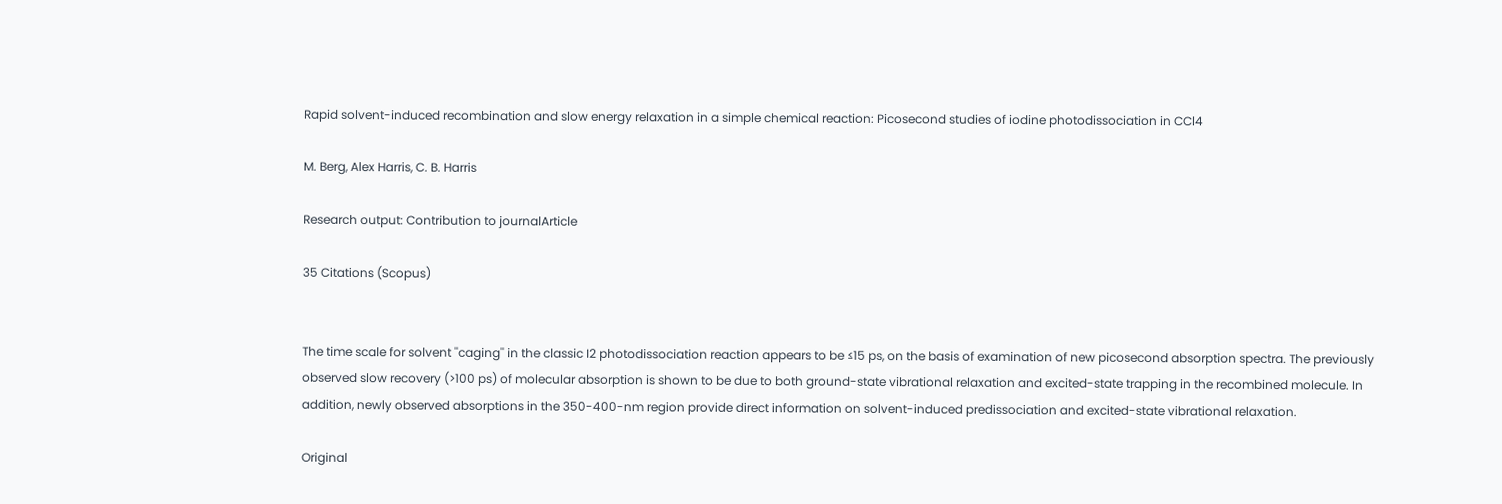Rapid solvent-induced recombination and slow energy relaxation in a simple chemical reaction: Picosecond studies of iodine photodissociation in CCl4

M. Berg, Alex Harris, C. B. Harris

Research output: Contribution to journalArticle

35 Citations (Scopus)


The time scale for solvent ''caging'' in the classic I2 photodissociation reaction appears to be ≤15 ps, on the basis of examination of new picosecond absorption spectra. The previously observed slow recovery (>100 ps) of molecular absorption is shown to be due to both ground-state vibrational relaxation and excited-state trapping in the recombined molecule. In addition, newly observed absorptions in the 350-400-nm region provide direct information on solvent-induced predissociation and excited-state vibrational relaxation.

Original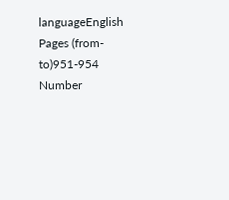languageEnglish
Pages (from-to)951-954
Number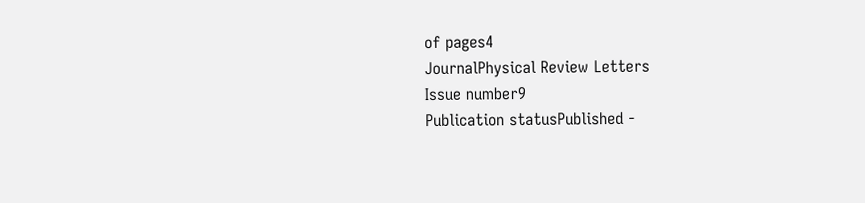of pages4
JournalPhysical Review Letters
Issue number9
Publication statusPublished -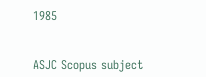1985


ASJC Scopus subject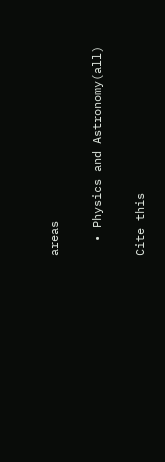areas

  • Physics and Astronomy(all)

Cite this